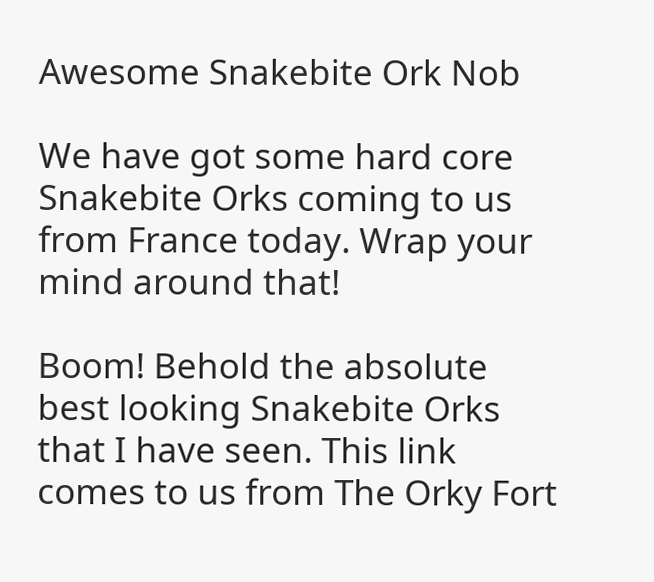Awesome Snakebite Ork Nob

We have got some hard core Snakebite Orks coming to us from France today. Wrap your mind around that!

Boom! Behold the absolute best looking Snakebite Orks that I have seen. This link comes to us from The Orky Fort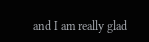and I am really glad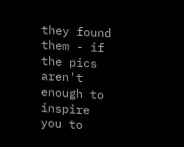they found them - if the pics aren't enough to inspire you to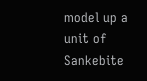model up a unit of Sankebite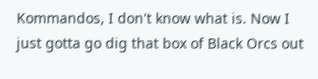Kommandos, I don't know what is. Now I just gotta go dig that box of Black Orcs out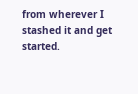from wherever I stashed it and get started.